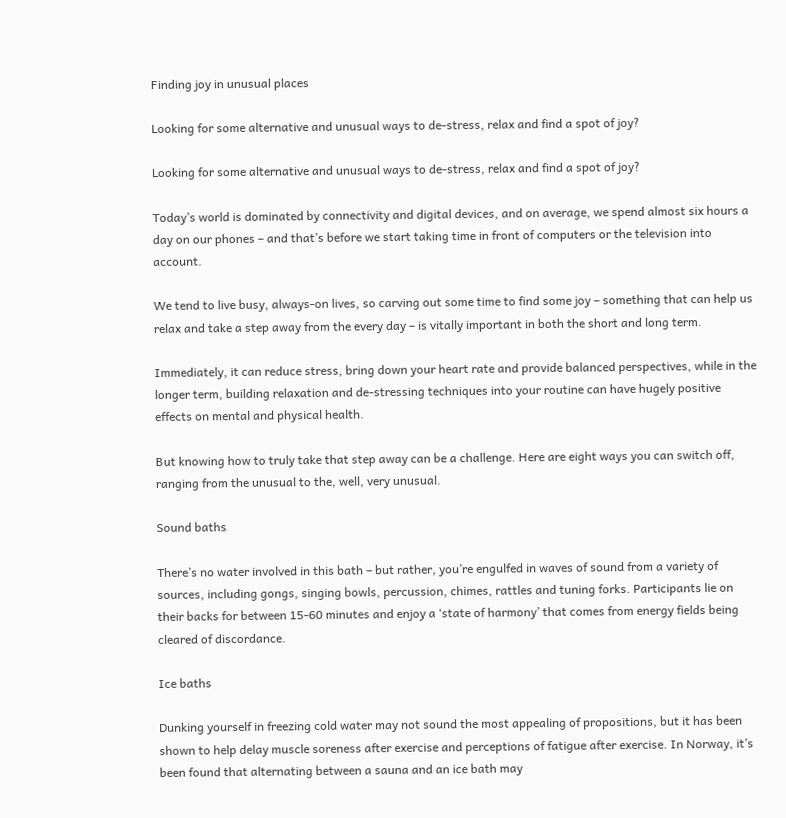Finding joy in unusual places

Looking for some alternative and unusual ways to de-stress, relax and find a spot of joy?

Looking for some alternative and unusual ways to de-stress, relax and find a spot of joy?

Today’s world is dominated by connectivity and digital devices, and on average, we spend almost six hours a day on our phones – and that’s before we start taking time in front of computers or the television into account.

We tend to live busy, always-on lives, so carving out some time to find some joy – something that can help us relax and take a step away from the every day – is vitally important in both the short and long term.

Immediately, it can reduce stress, bring down your heart rate and provide balanced perspectives, while in the longer term, building relaxation and de-stressing techniques into your routine can have hugely positive effects on mental and physical health.

But knowing how to truly take that step away can be a challenge. Here are eight ways you can switch off, ranging from the unusual to the, well, very unusual.

Sound baths

There’s no water involved in this bath – but rather, you’re engulfed in waves of sound from a variety of sources, including gongs, singing bowls, percussion, chimes, rattles and tuning forks. Participants lie on their backs for between 15-60 minutes and enjoy a ‘state of harmony’ that comes from energy fields being cleared of discordance.

Ice baths

Dunking yourself in freezing cold water may not sound the most appealing of propositions, but it has been shown to help delay muscle soreness after exercise and perceptions of fatigue after exercise. In Norway, it’s been found that alternating between a sauna and an ice bath may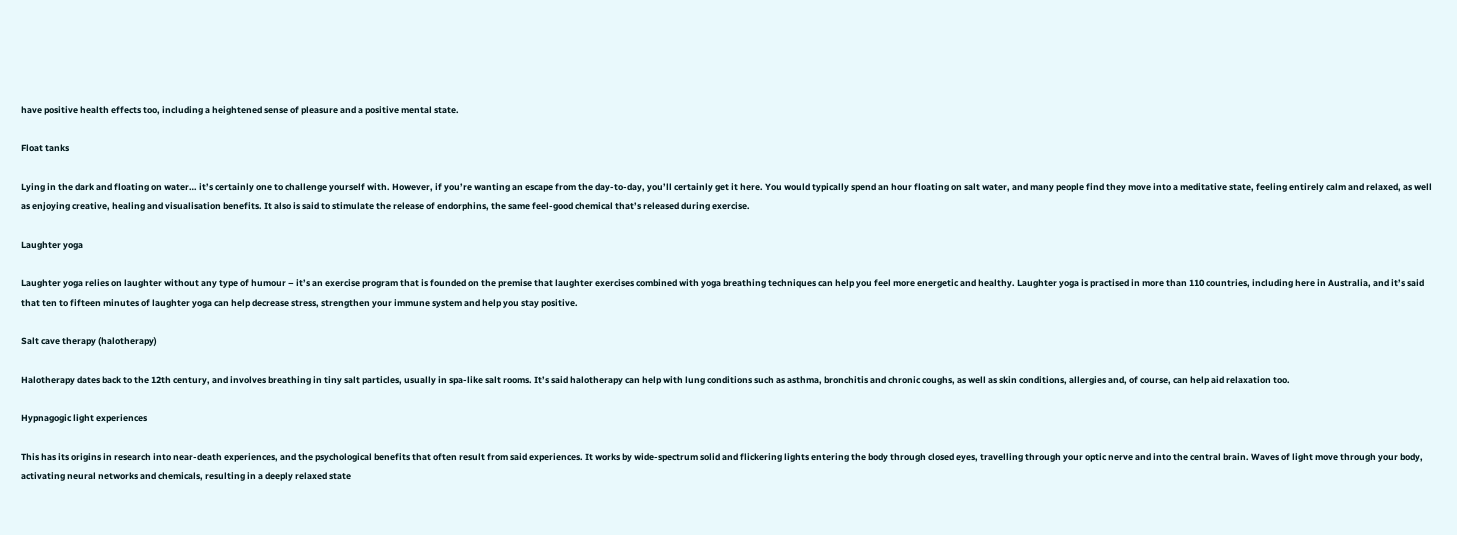have positive health effects too, including a heightened sense of pleasure and a positive mental state.

Float tanks

Lying in the dark and floating on water… it’s certainly one to challenge yourself with. However, if you’re wanting an escape from the day-to-day, you’ll certainly get it here. You would typically spend an hour floating on salt water, and many people find they move into a meditative state, feeling entirely calm and relaxed, as well as enjoying creative, healing and visualisation benefits. It also is said to stimulate the release of endorphins, the same feel-good chemical that’s released during exercise.

Laughter yoga

Laughter yoga relies on laughter without any type of humour – it’s an exercise program that is founded on the premise that laughter exercises combined with yoga breathing techniques can help you feel more energetic and healthy. Laughter yoga is practised in more than 110 countries, including here in Australia, and it’s said that ten to fifteen minutes of laughter yoga can help decrease stress, strengthen your immune system and help you stay positive.

Salt cave therapy (halotherapy)

Halotherapy dates back to the 12th century, and involves breathing in tiny salt particles, usually in spa-like salt rooms. It’s said halotherapy can help with lung conditions such as asthma, bronchitis and chronic coughs, as well as skin conditions, allergies and, of course, can help aid relaxation too.

Hypnagogic light experiences

This has its origins in research into near-death experiences, and the psychological benefits that often result from said experiences. It works by wide-spectrum solid and flickering lights entering the body through closed eyes, travelling through your optic nerve and into the central brain. Waves of light move through your body, activating neural networks and chemicals, resulting in a deeply relaxed state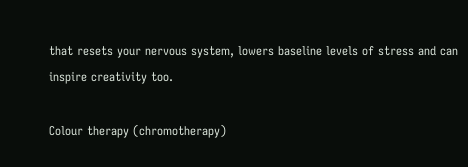that resets your nervous system, lowers baseline levels of stress and can inspire creativity too.

Colour therapy (chromotherapy)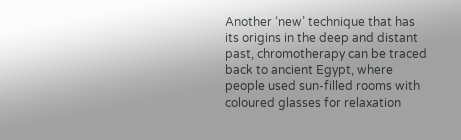Another ‘new’ technique that has its origins in the deep and distant past, chromotherapy can be traced back to ancient Egypt, where people used sun-filled rooms with coloured glasses for relaxation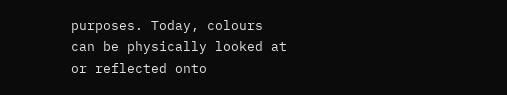purposes. Today, colours can be physically looked at or reflected onto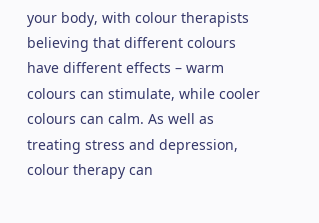your body, with colour therapists believing that different colours have different effects – warm colours can stimulate, while cooler colours can calm. As well as treating stress and depression, colour therapy can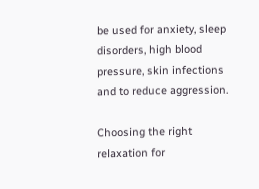be used for anxiety, sleep disorders, high blood pressure, skin infections and to reduce aggression.

Choosing the right relaxation for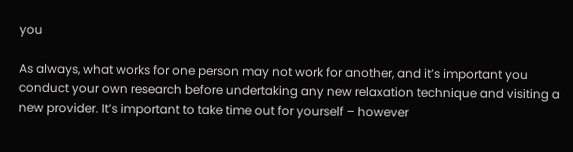you

As always, what works for one person may not work for another, and it’s important you conduct your own research before undertaking any new relaxation technique and visiting a new provider. It’s important to take time out for yourself – however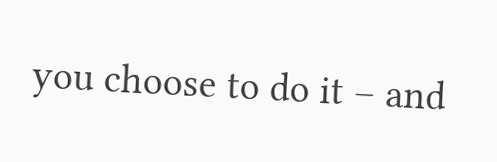you choose to do it – and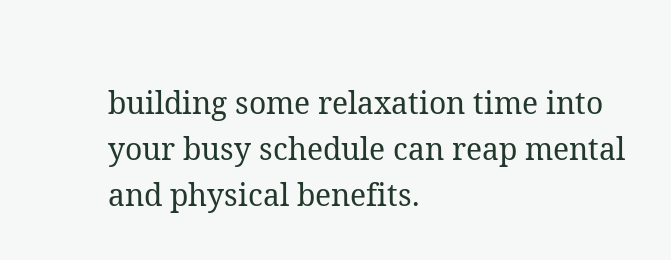building some relaxation time into your busy schedule can reap mental and physical benefits.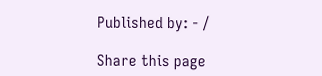Published by: - /

Share this page